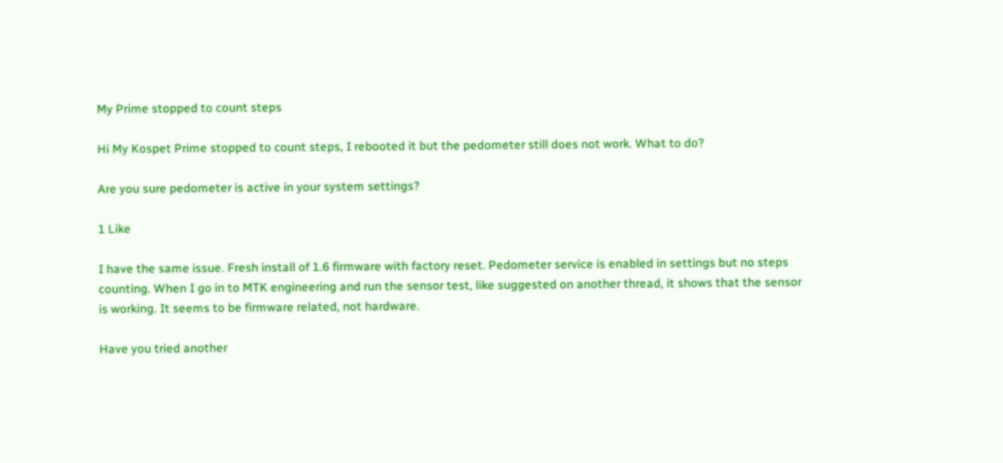My Prime stopped to count steps

Hi My Kospet Prime stopped to count steps, I rebooted it but the pedometer still does not work. What to do?

Are you sure pedometer is active in your system settings?

1 Like

I have the same issue. Fresh install of 1.6 firmware with factory reset. Pedometer service is enabled in settings but no steps counting. When I go in to MTK engineering and run the sensor test, like suggested on another thread, it shows that the sensor is working. It seems to be firmware related, not hardware.

Have you tried another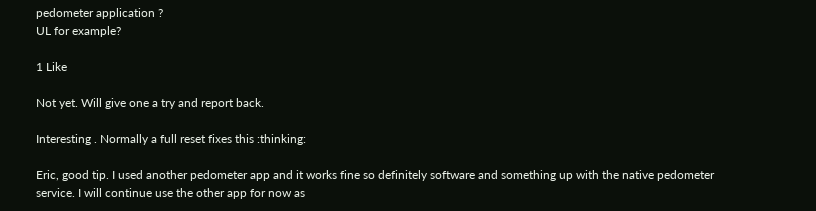pedometer application ?
UL for example?

1 Like

Not yet. Will give one a try and report back.

Interesting . Normally a full reset fixes this :thinking:

Eric, good tip. I used another pedometer app and it works fine so definitely software and something up with the native pedometer service. I will continue use the other app for now as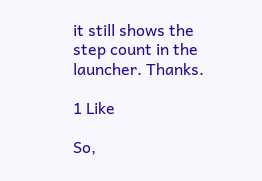it still shows the step count in the launcher. Thanks.

1 Like

So,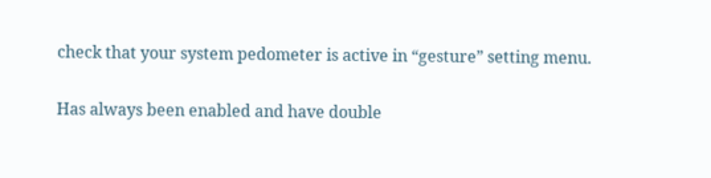check that your system pedometer is active in “gesture” setting menu.

Has always been enabled and have double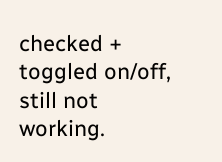checked + toggled on/off, still not working.